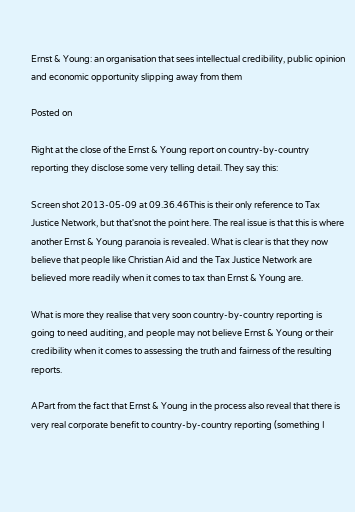Ernst & Young: an organisation that sees intellectual credibility, public opinion and economic opportunity slipping away from them

Posted on

Right at the close of the Ernst & Young report on country-by-country reporting they disclose some very telling detail. They say this:

Screen shot 2013-05-09 at 09.36.46This is their only reference to Tax Justice Network, but that'snot the point here. The real issue is that this is where another Ernst & Young paranoia is revealed. What is clear is that they now believe that people like Christian Aid and the Tax Justice Network are believed more readily when it comes to tax than Ernst & Young are.

What is more they realise that very soon country-by-country reporting is going to need auditing, and people may not believe Ernst & Young or their credibility when it comes to assessing the truth and fairness of the resulting reports.

APart from the fact that Ernst & Young in the process also reveal that there is very real corporate benefit to country-by-country reporting (something I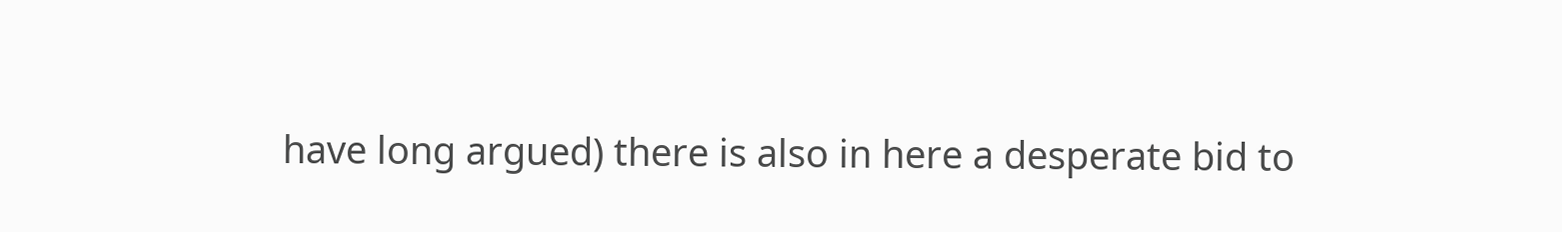have long argued) there is also in here a desperate bid to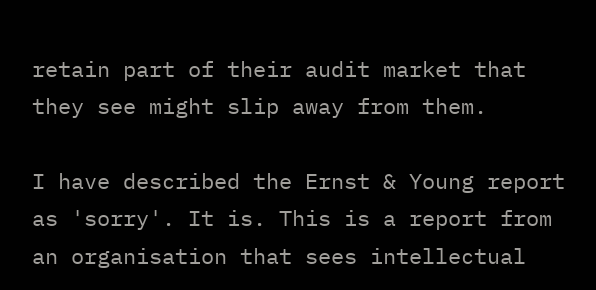retain part of their audit market that they see might slip away from them.

I have described the Ernst & Young report as 'sorry'. It is. This is a report from an organisation that sees intellectual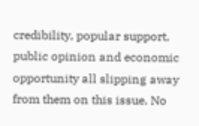credibility, popular support, public opinion and economic opportunity all slipping away from them on this issue. No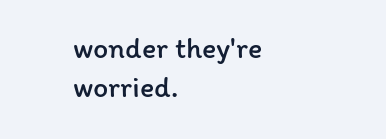wonder they're worried.